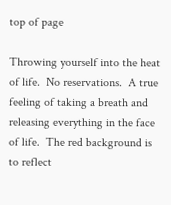top of page

Throwing yourself into the heat of life.  No reservations.  A true feeling of taking a breath and releasing everything in the face of life.  The red background is to reflect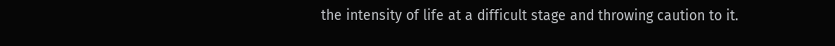the intensity of life at a difficult stage and throwing caution to it.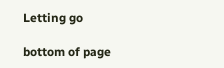Letting go

bottom of page